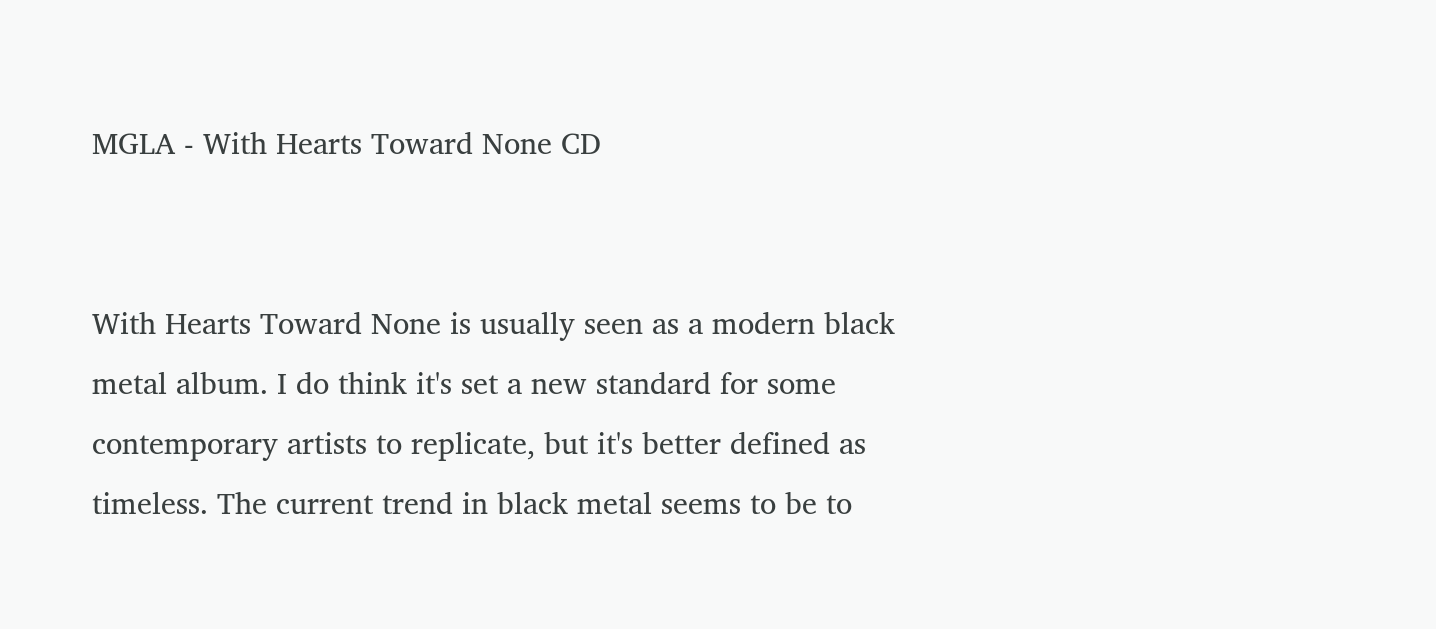MGLA - With Hearts Toward None CD


With Hearts Toward None is usually seen as a modern black metal album. I do think it's set a new standard for some contemporary artists to replicate, but it's better defined as timeless. The current trend in black metal seems to be to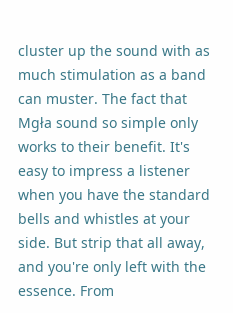cluster up the sound with as much stimulation as a band can muster. The fact that Mgła sound so simple only works to their benefit. It's easy to impress a listener when you have the standard bells and whistles at your side. But strip that all away, and you're only left with the essence. From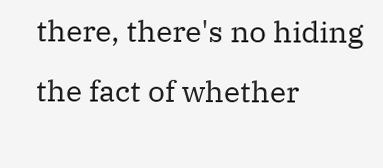there, there's no hiding the fact of whether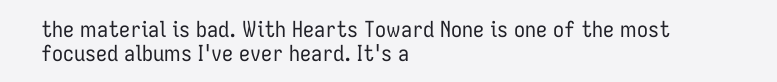the material is bad. With Hearts Toward None is one of the most focused albums I've ever heard. It's a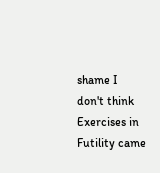shame I don't think Exercises in Futility came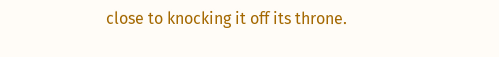close to knocking it off its throne.